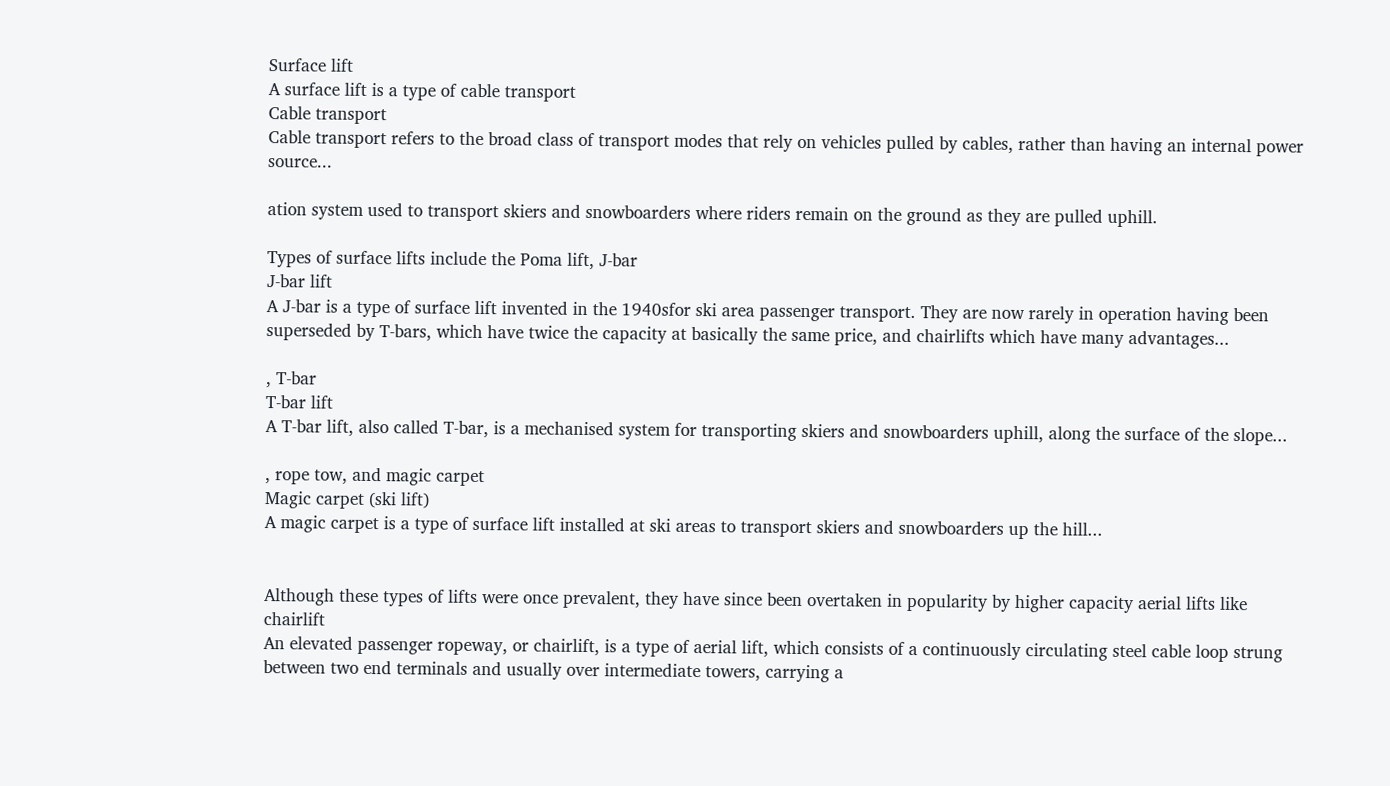Surface lift
A surface lift is a type of cable transport
Cable transport
Cable transport refers to the broad class of transport modes that rely on vehicles pulled by cables, rather than having an internal power source...

ation system used to transport skiers and snowboarders where riders remain on the ground as they are pulled uphill.

Types of surface lifts include the Poma lift, J-bar
J-bar lift
A J-bar is a type of surface lift invented in the 1940sfor ski area passenger transport. They are now rarely in operation having been superseded by T-bars, which have twice the capacity at basically the same price, and chairlifts which have many advantages...

, T-bar
T-bar lift
A T-bar lift, also called T-bar, is a mechanised system for transporting skiers and snowboarders uphill, along the surface of the slope...

, rope tow, and magic carpet
Magic carpet (ski lift)
A magic carpet is a type of surface lift installed at ski areas to transport skiers and snowboarders up the hill...


Although these types of lifts were once prevalent, they have since been overtaken in popularity by higher capacity aerial lifts like chairlift
An elevated passenger ropeway, or chairlift, is a type of aerial lift, which consists of a continuously circulating steel cable loop strung between two end terminals and usually over intermediate towers, carrying a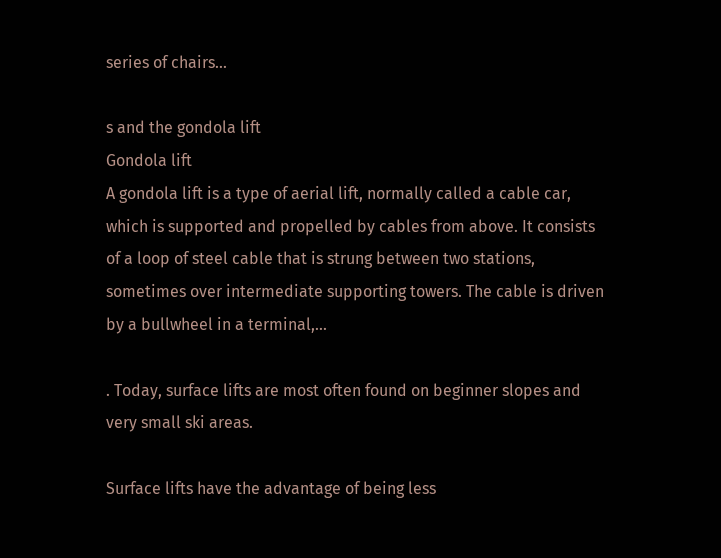series of chairs...

s and the gondola lift
Gondola lift
A gondola lift is a type of aerial lift, normally called a cable car, which is supported and propelled by cables from above. It consists of a loop of steel cable that is strung between two stations, sometimes over intermediate supporting towers. The cable is driven by a bullwheel in a terminal,...

. Today, surface lifts are most often found on beginner slopes and very small ski areas.

Surface lifts have the advantage of being less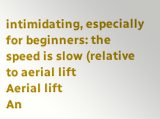intimidating, especially for beginners: the speed is slow (relative to aerial lift
Aerial lift
An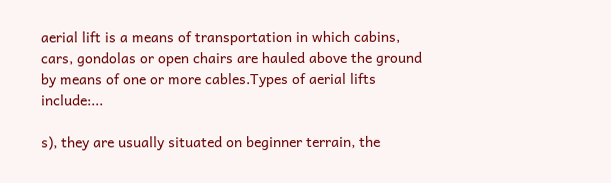aerial lift is a means of transportation in which cabins, cars, gondolas or open chairs are hauled above the ground by means of one or more cables.Types of aerial lifts include:...

s), they are usually situated on beginner terrain, the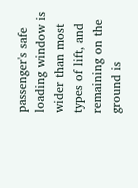passenger's safe loading window is wider than most types of lift, and remaining on the ground is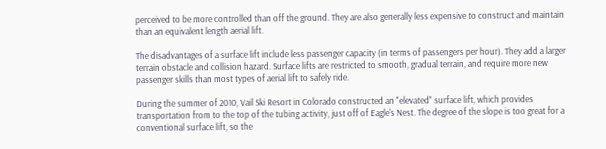perceived to be more controlled than off the ground. They are also generally less expensive to construct and maintain than an equivalent length aerial lift.

The disadvantages of a surface lift include less passenger capacity (in terms of passengers per hour). They add a larger terrain obstacle and collision hazard. Surface lifts are restricted to smooth, gradual terrain, and require more new passenger skills than most types of aerial lift to safely ride.

During the summer of 2010, Vail Ski Resort in Colorado constructed an "elevated" surface lift, which provides transportation from to the top of the tubing activity, just off of Eagle's Nest. The degree of the slope is too great for a conventional surface lift, so the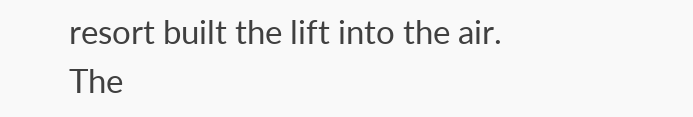resort built the lift into the air.
The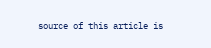source of this article is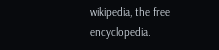wikipedia, the free encyclopedia.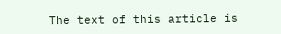The text of this article is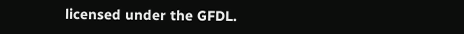licensed under the GFDL.